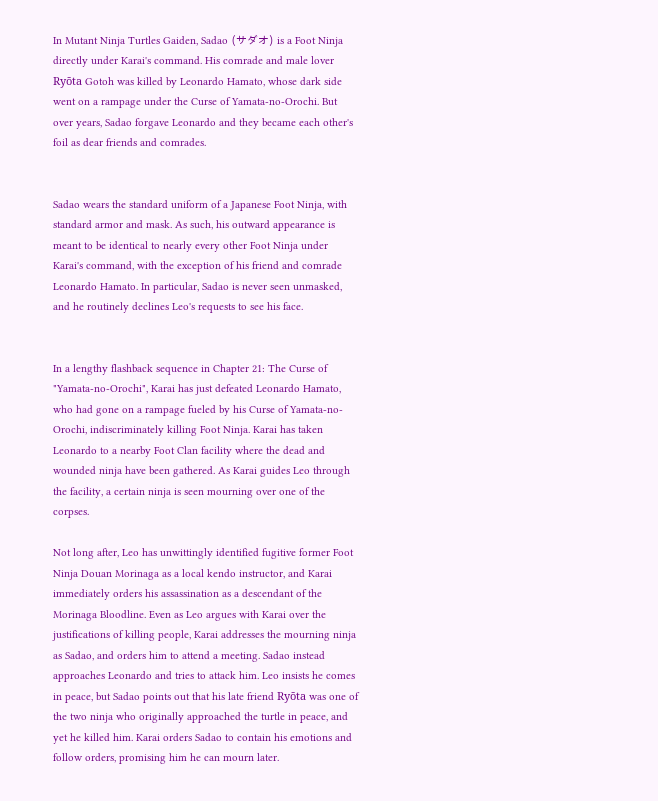In Mutant Ninja Turtles Gaiden, Sadao (サダオ) is a Foot Ninja directly under Karai's command. His comrade and male lover Ryōta Gotoh was killed by Leonardo Hamato, whose dark side went on a rampage under the Curse of Yamata-no-Orochi. But over years, Sadao forgave Leonardo and they became each other's foil as dear friends and comrades.


Sadao wears the standard uniform of a Japanese Foot Ninja, with standard armor and mask. As such, his outward appearance is meant to be identical to nearly every other Foot Ninja under Karai's command, with the exception of his friend and comrade Leonardo Hamato. In particular, Sadao is never seen unmasked, and he routinely declines Leo's requests to see his face.


In a lengthy flashback sequence in Chapter 21: The Curse of "Yamata-no-Orochi", Karai has just defeated Leonardo Hamato, who had gone on a rampage fueled by his Curse of Yamata-no-Orochi, indiscriminately killing Foot Ninja. Karai has taken Leonardo to a nearby Foot Clan facility where the dead and wounded ninja have been gathered. As Karai guides Leo through the facility, a certain ninja is seen mourning over one of the corpses.

Not long after, Leo has unwittingly identified fugitive former Foot Ninja Douan Morinaga as a local kendo instructor, and Karai immediately orders his assassination as a descendant of the Morinaga Bloodline. Even as Leo argues with Karai over the justifications of killing people, Karai addresses the mourning ninja as Sadao, and orders him to attend a meeting. Sadao instead approaches Leonardo and tries to attack him. Leo insists he comes in peace, but Sadao points out that his late friend Ryōta was one of the two ninja who originally approached the turtle in peace, and yet he killed him. Karai orders Sadao to contain his emotions and follow orders, promising him he can mourn later.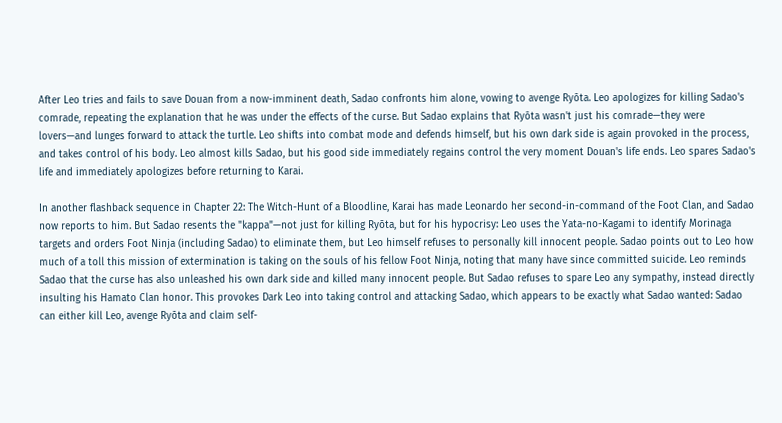After Leo tries and fails to save Douan from a now-imminent death, Sadao confronts him alone, vowing to avenge Ryōta. Leo apologizes for killing Sadao's comrade, repeating the explanation that he was under the effects of the curse. But Sadao explains that Ryōta wasn't just his comrade—they were lovers—and lunges forward to attack the turtle. Leo shifts into combat mode and defends himself, but his own dark side is again provoked in the process, and takes control of his body. Leo almost kills Sadao, but his good side immediately regains control the very moment Douan's life ends. Leo spares Sadao's life and immediately apologizes before returning to Karai.

In another flashback sequence in Chapter 22: The Witch-Hunt of a Bloodline, Karai has made Leonardo her second-in-command of the Foot Clan, and Sadao now reports to him. But Sadao resents the "kappa"—not just for killing Ryōta, but for his hypocrisy: Leo uses the Yata-no-Kagami to identify Morinaga targets and orders Foot Ninja (including Sadao) to eliminate them, but Leo himself refuses to personally kill innocent people. Sadao points out to Leo how much of a toll this mission of extermination is taking on the souls of his fellow Foot Ninja, noting that many have since committed suicide. Leo reminds Sadao that the curse has also unleashed his own dark side and killed many innocent people. But Sadao refuses to spare Leo any sympathy, instead directly insulting his Hamato Clan honor. This provokes Dark Leo into taking control and attacking Sadao, which appears to be exactly what Sadao wanted: Sadao can either kill Leo, avenge Ryōta and claim self-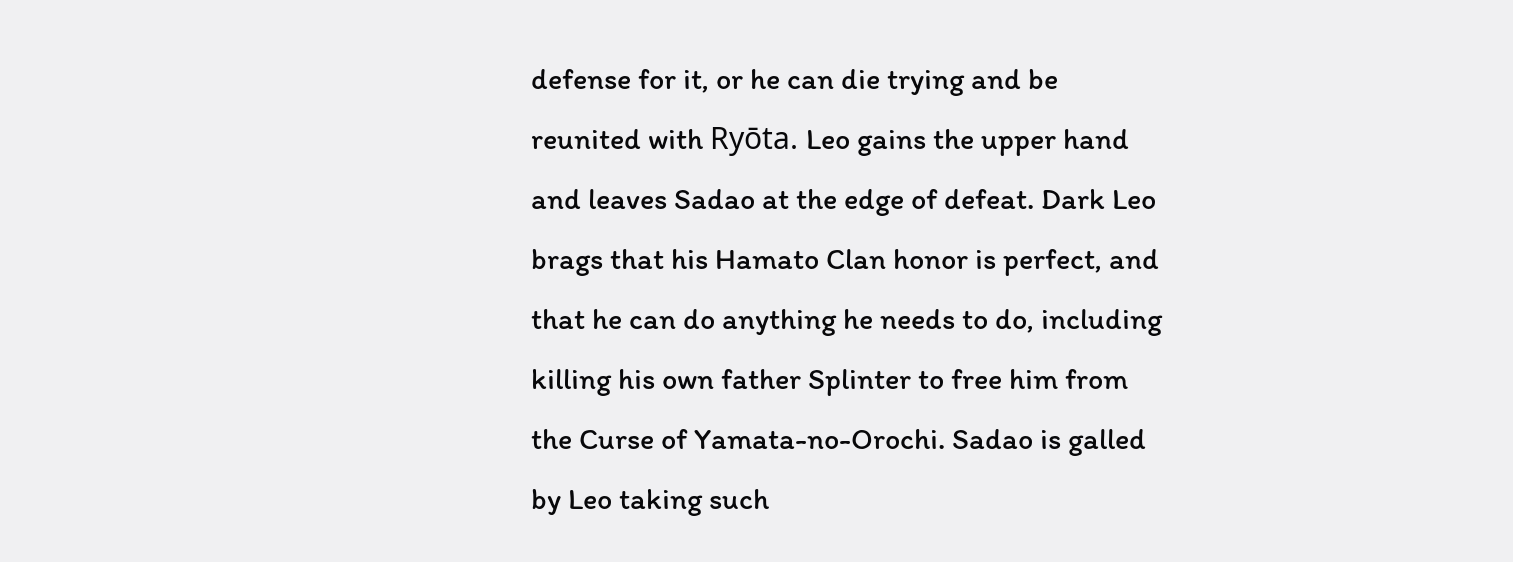defense for it, or he can die trying and be reunited with Ryōta. Leo gains the upper hand and leaves Sadao at the edge of defeat. Dark Leo brags that his Hamato Clan honor is perfect, and that he can do anything he needs to do, including killing his own father Splinter to free him from the Curse of Yamata-no-Orochi. Sadao is galled by Leo taking such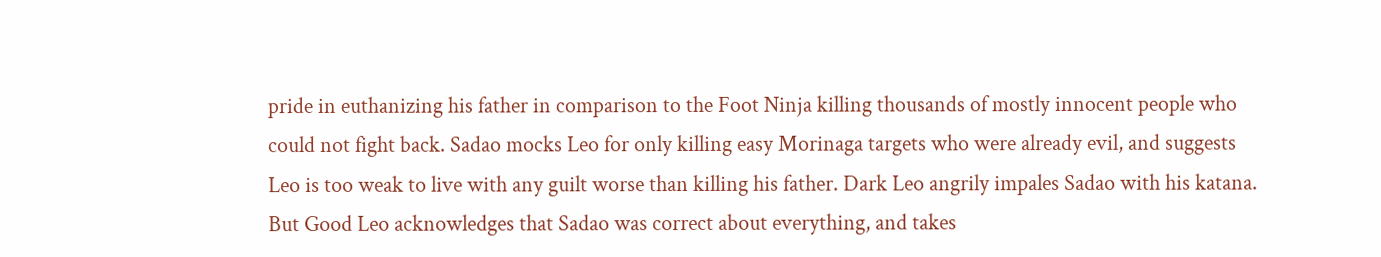pride in euthanizing his father in comparison to the Foot Ninja killing thousands of mostly innocent people who could not fight back. Sadao mocks Leo for only killing easy Morinaga targets who were already evil, and suggests Leo is too weak to live with any guilt worse than killing his father. Dark Leo angrily impales Sadao with his katana. But Good Leo acknowledges that Sadao was correct about everything, and takes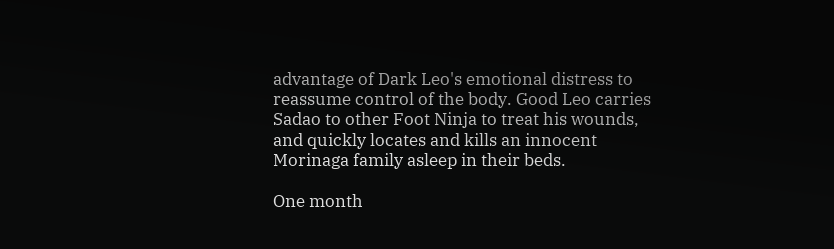advantage of Dark Leo's emotional distress to reassume control of the body. Good Leo carries Sadao to other Foot Ninja to treat his wounds, and quickly locates and kills an innocent Morinaga family asleep in their beds.

One month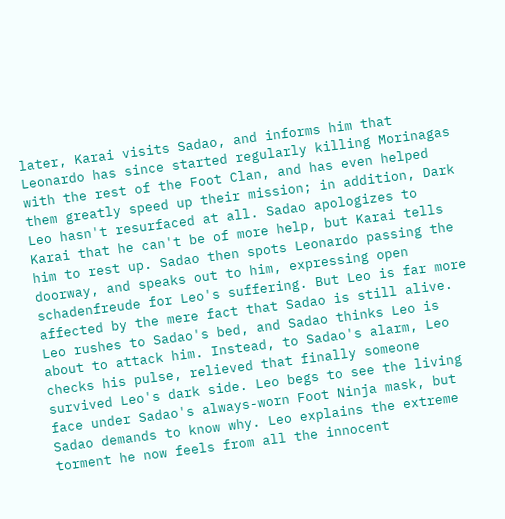later, Karai visits Sadao, and informs him that Leonardo has since started regularly killing Morinagas with the rest of the Foot Clan, and has even helped them greatly speed up their mission; in addition, Dark Leo hasn't resurfaced at all. Sadao apologizes to Karai that he can't be of more help, but Karai tells him to rest up. Sadao then spots Leonardo passing the doorway, and speaks out to him, expressing open schadenfreude for Leo's suffering. But Leo is far more affected by the mere fact that Sadao is still alive. Leo rushes to Sadao's bed, and Sadao thinks Leo is about to attack him. Instead, to Sadao's alarm, Leo checks his pulse, relieved that finally someone survived Leo's dark side. Leo begs to see the living face under Sadao's always-worn Foot Ninja mask, but Sadao demands to know why. Leo explains the extreme torment he now feels from all the innocent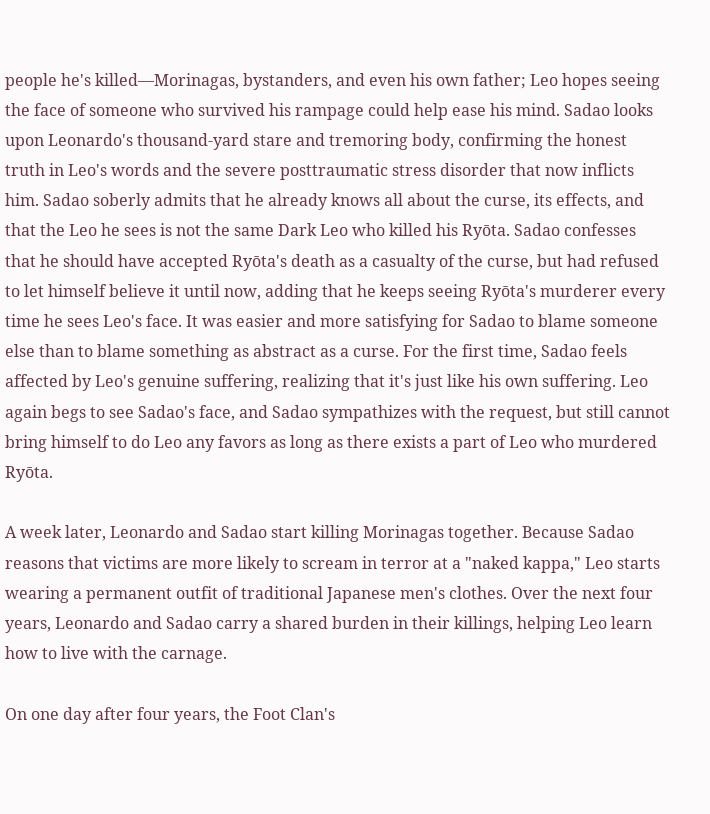people he's killed—Morinagas, bystanders, and even his own father; Leo hopes seeing the face of someone who survived his rampage could help ease his mind. Sadao looks upon Leonardo's thousand-yard stare and tremoring body, confirming the honest truth in Leo's words and the severe posttraumatic stress disorder that now inflicts him. Sadao soberly admits that he already knows all about the curse, its effects, and that the Leo he sees is not the same Dark Leo who killed his Ryōta. Sadao confesses that he should have accepted Ryōta's death as a casualty of the curse, but had refused to let himself believe it until now, adding that he keeps seeing Ryōta's murderer every time he sees Leo's face. It was easier and more satisfying for Sadao to blame someone else than to blame something as abstract as a curse. For the first time, Sadao feels affected by Leo's genuine suffering, realizing that it's just like his own suffering. Leo again begs to see Sadao's face, and Sadao sympathizes with the request, but still cannot bring himself to do Leo any favors as long as there exists a part of Leo who murdered Ryōta.

A week later, Leonardo and Sadao start killing Morinagas together. Because Sadao reasons that victims are more likely to scream in terror at a "naked kappa," Leo starts wearing a permanent outfit of traditional Japanese men's clothes. Over the next four years, Leonardo and Sadao carry a shared burden in their killings, helping Leo learn how to live with the carnage.

On one day after four years, the Foot Clan's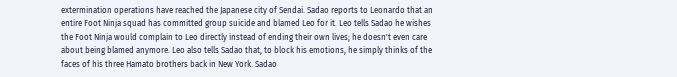extermination operations have reached the Japanese city of Sendai. Sadao reports to Leonardo that an entire Foot Ninja squad has committed group suicide and blamed Leo for it. Leo tells Sadao he wishes the Foot Ninja would complain to Leo directly instead of ending their own lives; he doesn't even care about being blamed anymore. Leo also tells Sadao that, to block his emotions, he simply thinks of the faces of his three Hamato brothers back in New York. Sadao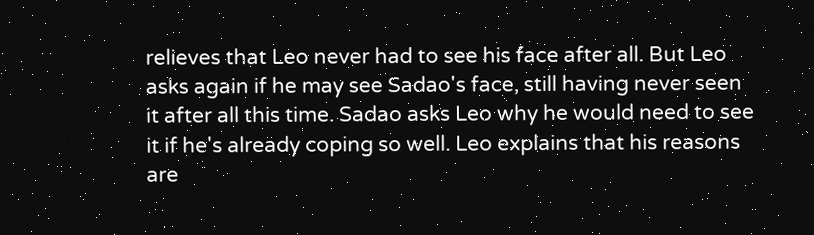relieves that Leo never had to see his face after all. But Leo asks again if he may see Sadao's face, still having never seen it after all this time. Sadao asks Leo why he would need to see it if he's already coping so well. Leo explains that his reasons are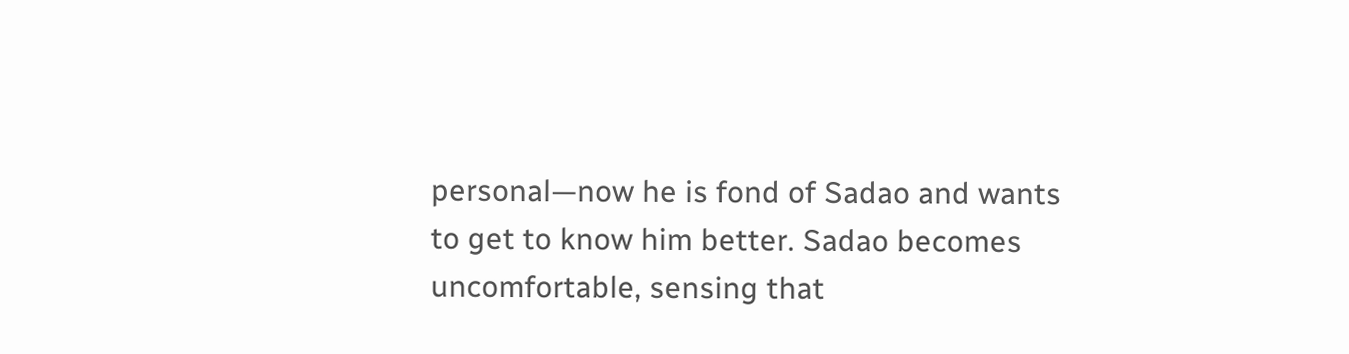personal—now he is fond of Sadao and wants to get to know him better. Sadao becomes uncomfortable, sensing that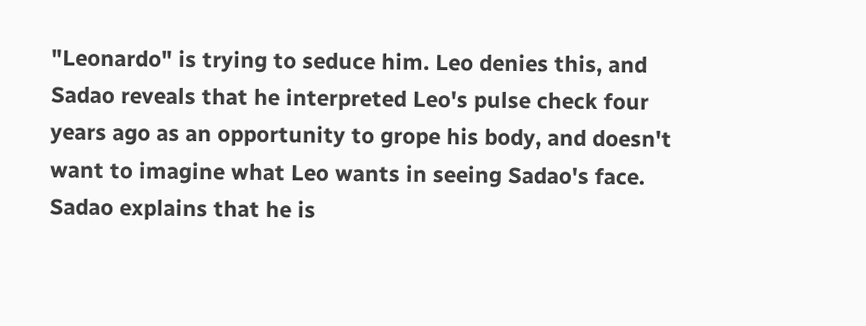"Leonardo" is trying to seduce him. Leo denies this, and Sadao reveals that he interpreted Leo's pulse check four years ago as an opportunity to grope his body, and doesn't want to imagine what Leo wants in seeing Sadao's face. Sadao explains that he is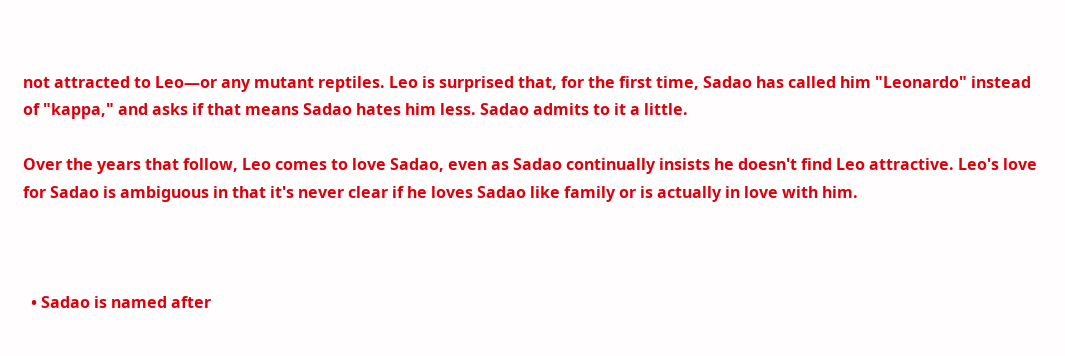not attracted to Leo—or any mutant reptiles. Leo is surprised that, for the first time, Sadao has called him "Leonardo" instead of "kappa," and asks if that means Sadao hates him less. Sadao admits to it a little.

Over the years that follow, Leo comes to love Sadao, even as Sadao continually insists he doesn't find Leo attractive. Leo's love for Sadao is ambiguous in that it's never clear if he loves Sadao like family or is actually in love with him.



  • Sadao is named after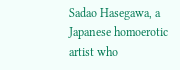Sadao Hasegawa, a Japanese homoerotic artist who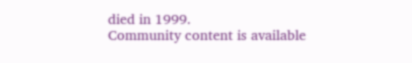died in 1999.
Community content is available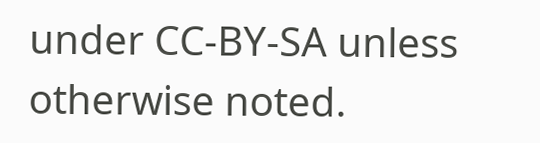under CC-BY-SA unless otherwise noted.